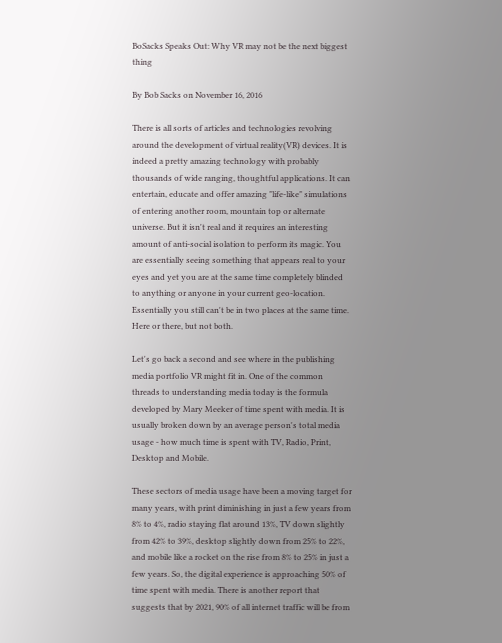BoSacks Speaks Out: Why VR may not be the next biggest thing

By Bob Sacks on November 16, 2016

There is all sorts of articles and technologies revolving around the development of virtual reality(VR) devices. It is indeed a pretty amazing technology with probably thousands of wide ranging, thoughtful applications. It can entertain, educate and offer amazing "life-like" simulations of entering another room, mountain top or alternate universe. But it isn't real and it requires an interesting amount of anti-social isolation to perform its magic. You are essentially seeing something that appears real to your eyes and yet you are at the same time completely blinded to anything or anyone in your current geo-location. Essentially you still can't be in two places at the same time. Here or there, but not both.

Let's go back a second and see where in the publishing media portfolio VR might fit in. One of the common threads to understanding media today is the formula developed by Mary Meeker of time spent with media. It is usually broken down by an average person's total media usage - how much time is spent with TV, Radio, Print, Desktop and Mobile.

These sectors of media usage have been a moving target for many years, with print diminishing in just a few years from 8% to 4%, radio staying flat around 13%, TV down slightly from 42% to 39%, desktop slightly down from 25% to 22%, and mobile like a rocket on the rise from 8% to 25% in just a few years. So, the digital experience is approaching 50% of time spent with media. There is another report that suggests that by 2021, 90% of all internet traffic will be from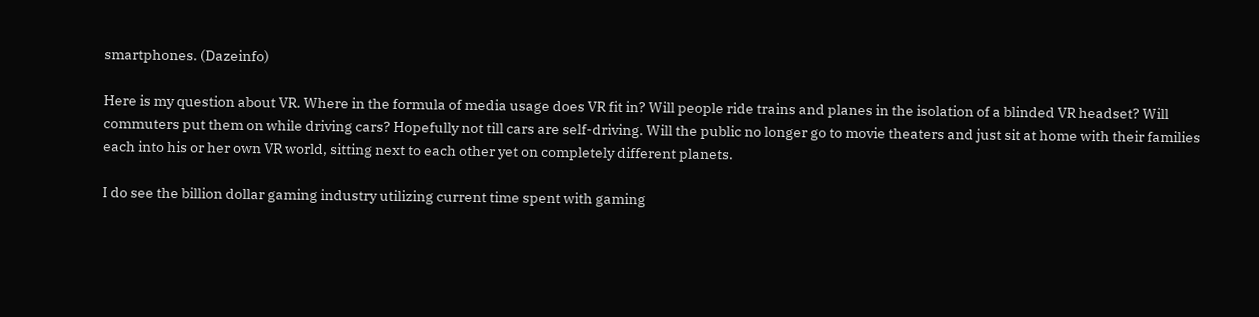smartphones. (Dazeinfo)

Here is my question about VR. Where in the formula of media usage does VR fit in? Will people ride trains and planes in the isolation of a blinded VR headset? Will commuters put them on while driving cars? Hopefully not till cars are self-driving. Will the public no longer go to movie theaters and just sit at home with their families each into his or her own VR world, sitting next to each other yet on completely different planets.

I do see the billion dollar gaming industry utilizing current time spent with gaming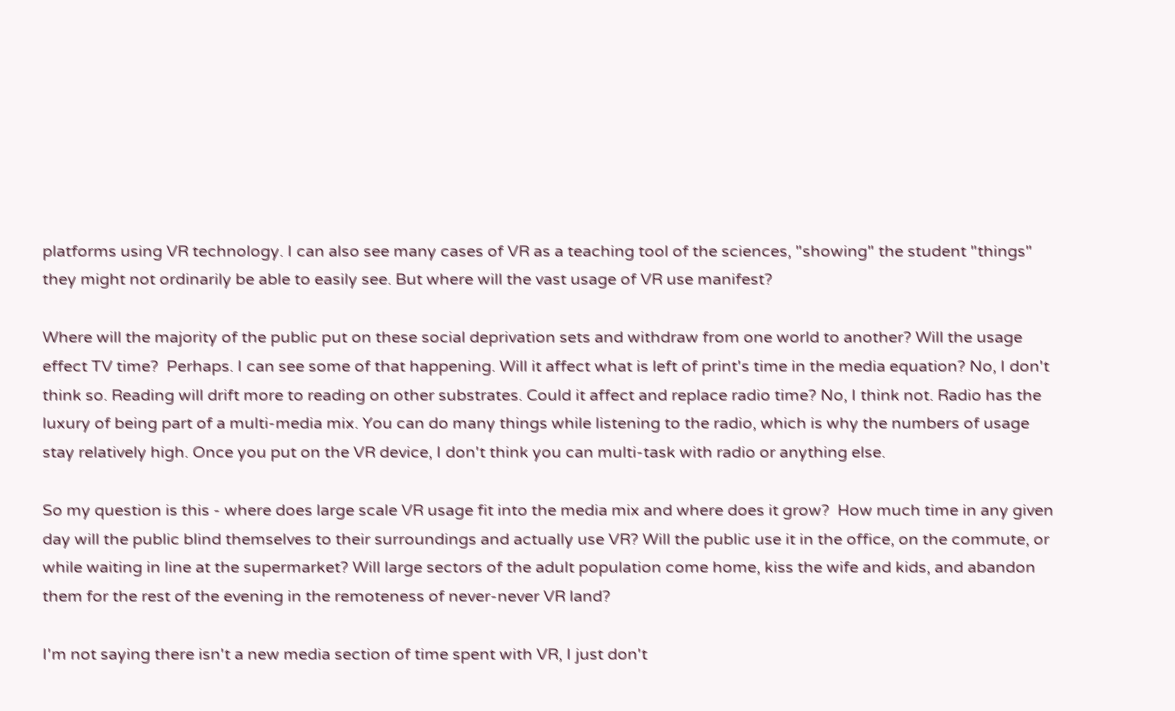platforms using VR technology. I can also see many cases of VR as a teaching tool of the sciences, "showing" the student "things" they might not ordinarily be able to easily see. But where will the vast usage of VR use manifest?

Where will the majority of the public put on these social deprivation sets and withdraw from one world to another? Will the usage effect TV time?  Perhaps. I can see some of that happening. Will it affect what is left of print's time in the media equation? No, I don't think so. Reading will drift more to reading on other substrates. Could it affect and replace radio time? No, I think not. Radio has the luxury of being part of a multi-media mix. You can do many things while listening to the radio, which is why the numbers of usage stay relatively high. Once you put on the VR device, I don't think you can multi-task with radio or anything else.

So my question is this - where does large scale VR usage fit into the media mix and where does it grow?  How much time in any given day will the public blind themselves to their surroundings and actually use VR? Will the public use it in the office, on the commute, or while waiting in line at the supermarket? Will large sectors of the adult population come home, kiss the wife and kids, and abandon them for the rest of the evening in the remoteness of never-never VR land?

I'm not saying there isn't a new media section of time spent with VR, I just don't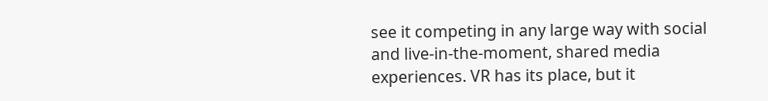see it competing in any large way with social and live-in-the-moment, shared media experiences. VR has its place, but it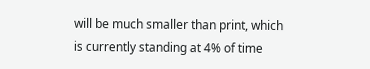will be much smaller than print, which is currently standing at 4% of time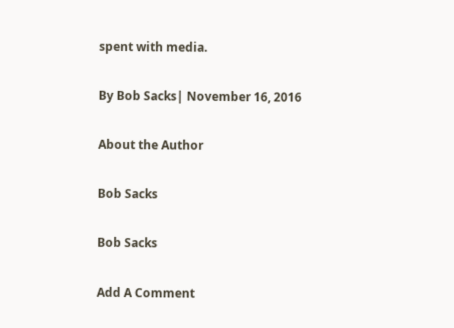spent with media.

By Bob Sacks| November 16, 2016

About the Author

Bob Sacks

Bob Sacks

Add A Comment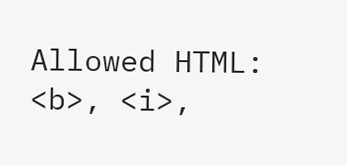Allowed HTML: <b>, <i>,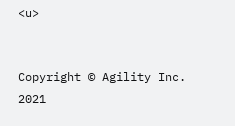<u>


Copyright © Agility Inc. 2021